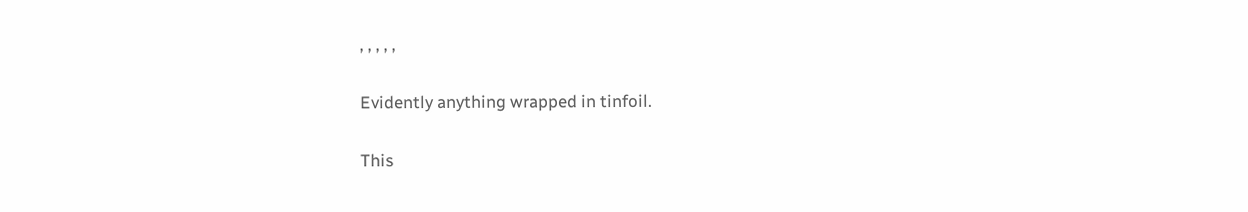, , , , ,

Evidently anything wrapped in tinfoil.

This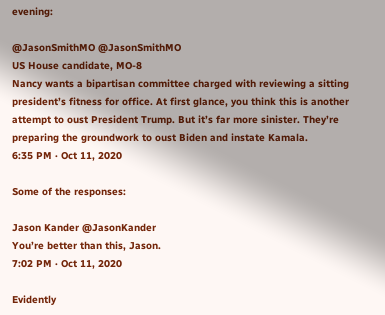evening:

@JasonSmithMO @JasonSmithMO
US House candidate, MO-8
Nancy wants a bipartisan committee charged with reviewing a sitting president’s fitness for office. At first glance, you think this is another attempt to oust President Trump. But it’s far more sinister. They’re preparing the groundwork to oust Biden and instate Kamala.
6:35 PM · Oct 11, 2020

Some of the responses:

Jason Kander @JasonKander
You’re better than this, Jason.
7:02 PM · Oct 11, 2020

Evidently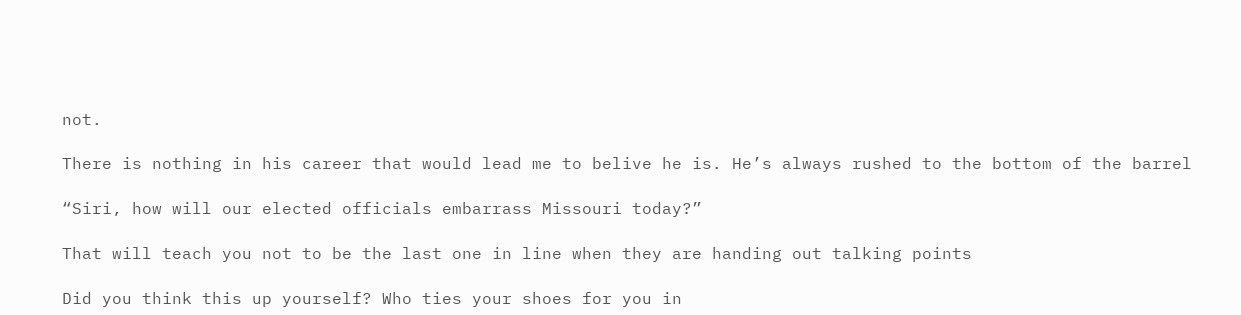not.

There is nothing in his career that would lead me to belive he is. He’s always rushed to the bottom of the barrel

“Siri, how will our elected officials embarrass Missouri today?”

That will teach you not to be the last one in line when they are handing out talking points

Did you think this up yourself? Who ties your shoes for you in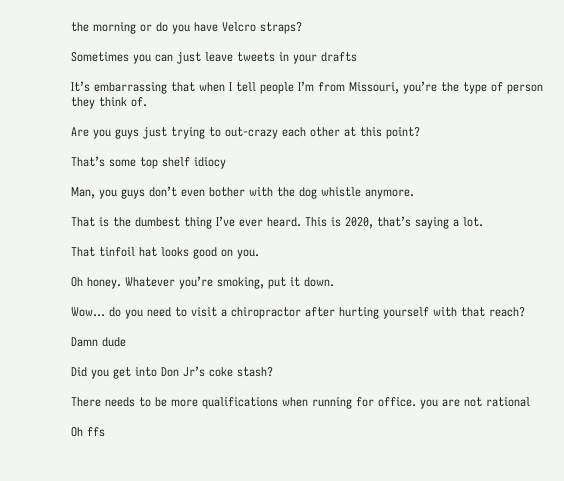the morning or do you have Velcro straps?

Sometimes you can just leave tweets in your drafts

It’s embarrassing that when I tell people I’m from Missouri, you’re the type of person they think of.

Are you guys just trying to out-crazy each other at this point?

That’s some top shelf idiocy

Man, you guys don’t even bother with the dog whistle anymore.

That is the dumbest thing I’ve ever heard. This is 2020, that’s saying a lot.

That tinfoil hat looks good on you.

Oh honey. Whatever you’re smoking, put it down.

Wow… do you need to visit a chiropractor after hurting yourself with that reach?

Damn dude

Did you get into Don Jr’s coke stash?

There needs to be more qualifications when running for office. you are not rational

Oh ffs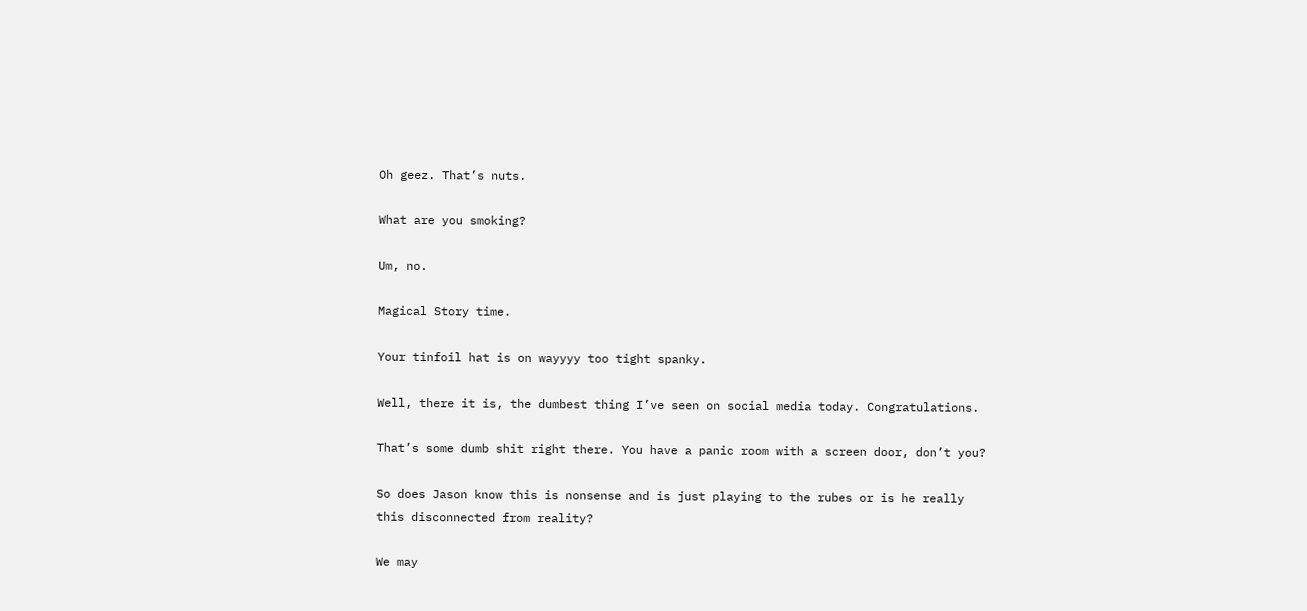Oh geez. That’s nuts.

What are you smoking?

Um, no.

Magical Story time.

Your tinfoil hat is on wayyyy too tight spanky.

Well, there it is, the dumbest thing I’ve seen on social media today. Congratulations.

That’s some dumb shit right there. You have a panic room with a screen door, don’t you?

So does Jason know this is nonsense and is just playing to the rubes or is he really this disconnected from reality?

We may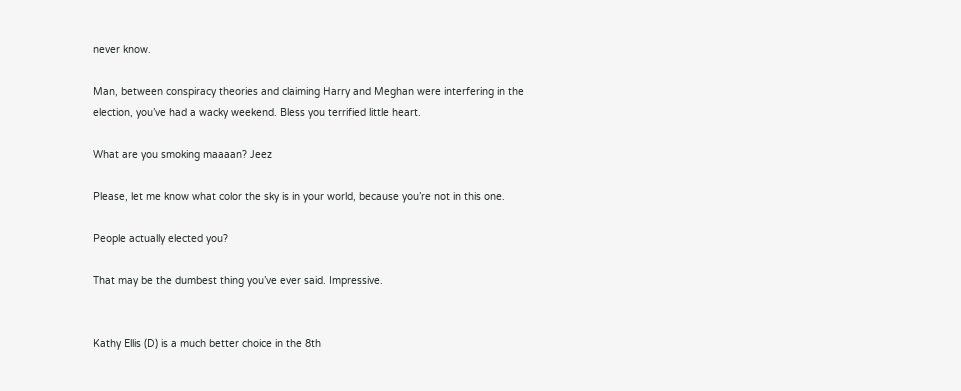never know.

Man, between conspiracy theories and claiming Harry and Meghan were interfering in the election, you’ve had a wacky weekend. Bless you terrified little heart.

What are you smoking maaaan? Jeez

Please, let me know what color the sky is in your world, because you’re not in this one.

People actually elected you?

That may be the dumbest thing you’ve ever said. Impressive.


Kathy Ellis (D) is a much better choice in the 8th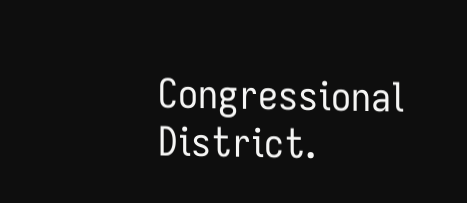Congressional District.